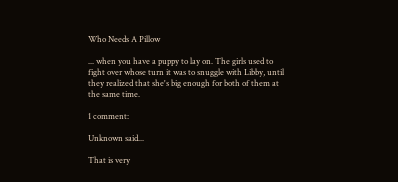Who Needs A Pillow

... when you have a puppy to lay on. The girls used to fight over whose turn it was to snuggle with Libby, until they realized that she's big enough for both of them at the same time.

1 comment:

Unknown said...

That is very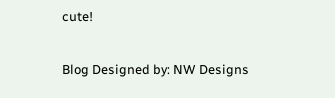cute!

Blog Designed by: NW Designs